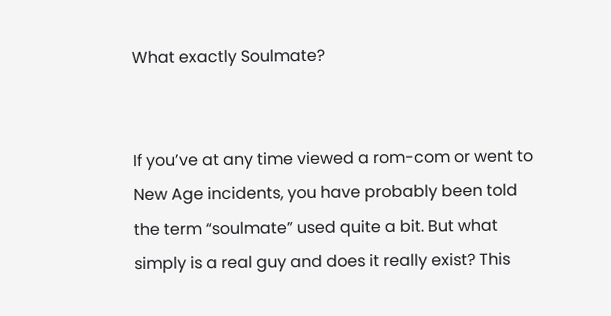What exactly Soulmate?


If you’ve at any time viewed a rom-com or went to New Age incidents, you have probably been told the term “soulmate” used quite a bit. But what simply is a real guy and does it really exist? This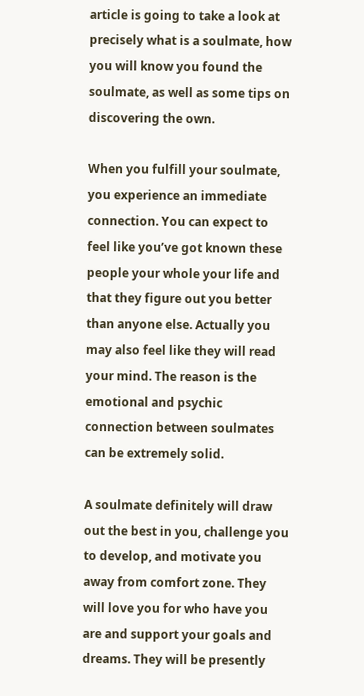article is going to take a look at precisely what is a soulmate, how you will know you found the soulmate, as well as some tips on discovering the own.

When you fulfill your soulmate, you experience an immediate connection. You can expect to feel like you’ve got known these people your whole your life and that they figure out you better than anyone else. Actually you may also feel like they will read your mind. The reason is the emotional and psychic connection between soulmates can be extremely solid.

A soulmate definitely will draw out the best in you, challenge you to develop, and motivate you away from comfort zone. They will love you for who have you are and support your goals and dreams. They will be presently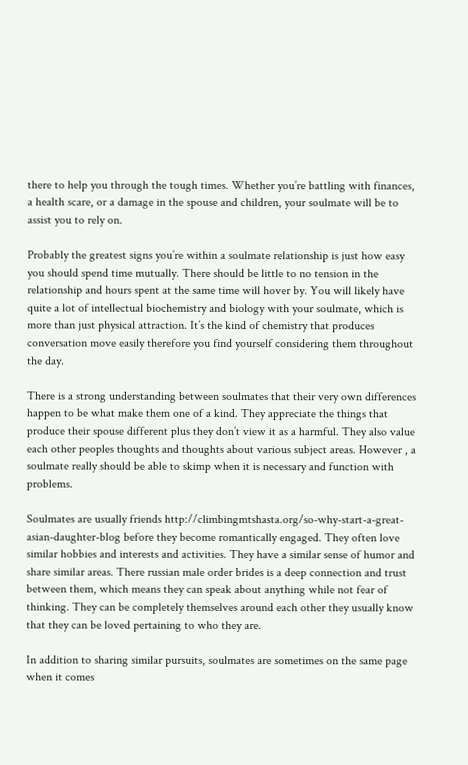there to help you through the tough times. Whether you’re battling with finances, a health scare, or a damage in the spouse and children, your soulmate will be to assist you to rely on.

Probably the greatest signs you’re within a soulmate relationship is just how easy you should spend time mutually. There should be little to no tension in the relationship and hours spent at the same time will hover by. You will likely have quite a lot of intellectual biochemistry and biology with your soulmate, which is more than just physical attraction. It’s the kind of chemistry that produces conversation move easily therefore you find yourself considering them throughout the day.

There is a strong understanding between soulmates that their very own differences happen to be what make them one of a kind. They appreciate the things that produce their spouse different plus they don’t view it as a harmful. They also value each other peoples thoughts and thoughts about various subject areas. However , a soulmate really should be able to skimp when it is necessary and function with problems.

Soulmates are usually friends http://climbingmtshasta.org/so-why-start-a-great-asian-daughter-blog before they become romantically engaged. They often love similar hobbies and interests and activities. They have a similar sense of humor and share similar areas. There russian male order brides is a deep connection and trust between them, which means they can speak about anything while not fear of thinking. They can be completely themselves around each other they usually know that they can be loved pertaining to who they are.

In addition to sharing similar pursuits, soulmates are sometimes on the same page when it comes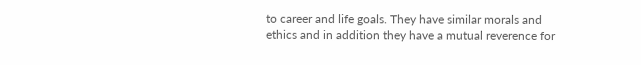to career and life goals. They have similar morals and ethics and in addition they have a mutual reverence for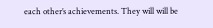each other’s achievements. They will will be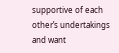supportive of each other’s undertakings and want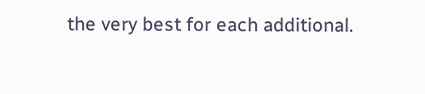the very best for each additional.